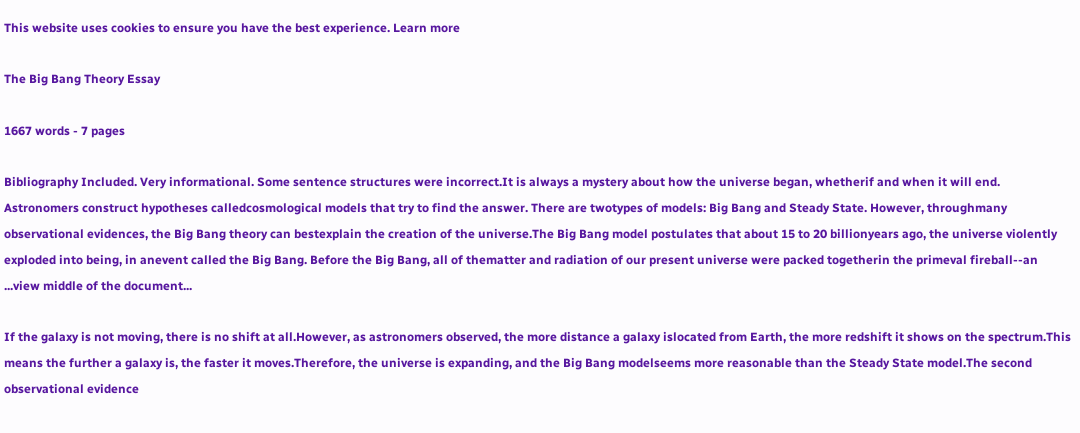This website uses cookies to ensure you have the best experience. Learn more

The Big Bang Theory Essay

1667 words - 7 pages

Bibliography Included. Very informational. Some sentence structures were incorrect.It is always a mystery about how the universe began, whetherif and when it will end. Astronomers construct hypotheses calledcosmological models that try to find the answer. There are twotypes of models: Big Bang and Steady State. However, throughmany observational evidences, the Big Bang theory can bestexplain the creation of the universe.The Big Bang model postulates that about 15 to 20 billionyears ago, the universe violently exploded into being, in anevent called the Big Bang. Before the Big Bang, all of thematter and radiation of our present universe were packed togetherin the primeval fireball--an ...view middle of the document...

If the galaxy is not moving, there is no shift at all.However, as astronomers observed, the more distance a galaxy islocated from Earth, the more redshift it shows on the spectrum.This means the further a galaxy is, the faster it moves.Therefore, the universe is expanding, and the Big Bang modelseems more reasonable than the Steady State model.The second observational evidence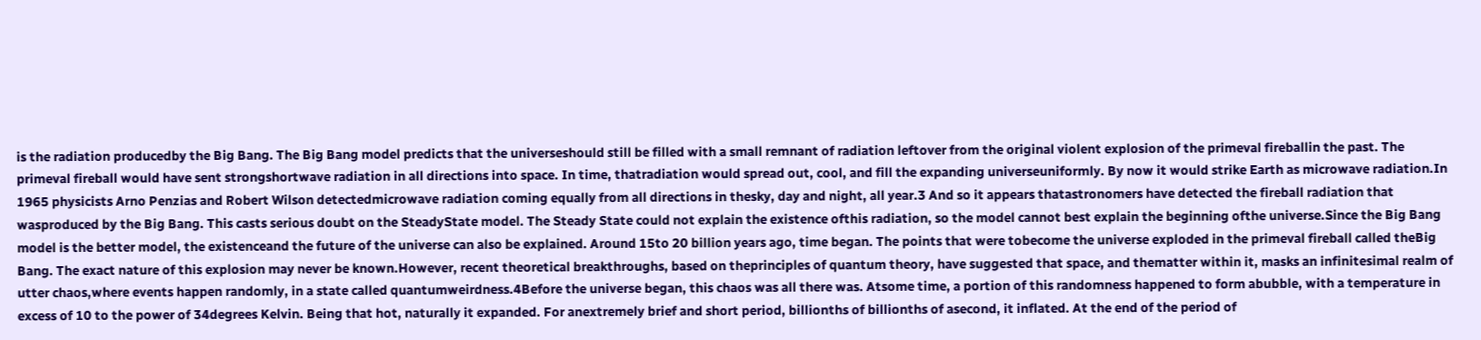is the radiation producedby the Big Bang. The Big Bang model predicts that the universeshould still be filled with a small remnant of radiation leftover from the original violent explosion of the primeval fireballin the past. The primeval fireball would have sent strongshortwave radiation in all directions into space. In time, thatradiation would spread out, cool, and fill the expanding universeuniformly. By now it would strike Earth as microwave radiation.In 1965 physicists Arno Penzias and Robert Wilson detectedmicrowave radiation coming equally from all directions in thesky, day and night, all year.3 And so it appears thatastronomers have detected the fireball radiation that wasproduced by the Big Bang. This casts serious doubt on the SteadyState model. The Steady State could not explain the existence ofthis radiation, so the model cannot best explain the beginning ofthe universe.Since the Big Bang model is the better model, the existenceand the future of the universe can also be explained. Around 15to 20 billion years ago, time began. The points that were tobecome the universe exploded in the primeval fireball called theBig Bang. The exact nature of this explosion may never be known.However, recent theoretical breakthroughs, based on theprinciples of quantum theory, have suggested that space, and thematter within it, masks an infinitesimal realm of utter chaos,where events happen randomly, in a state called quantumweirdness.4Before the universe began, this chaos was all there was. Atsome time, a portion of this randomness happened to form abubble, with a temperature in excess of 10 to the power of 34degrees Kelvin. Being that hot, naturally it expanded. For anextremely brief and short period, billionths of billionths of asecond, it inflated. At the end of the period of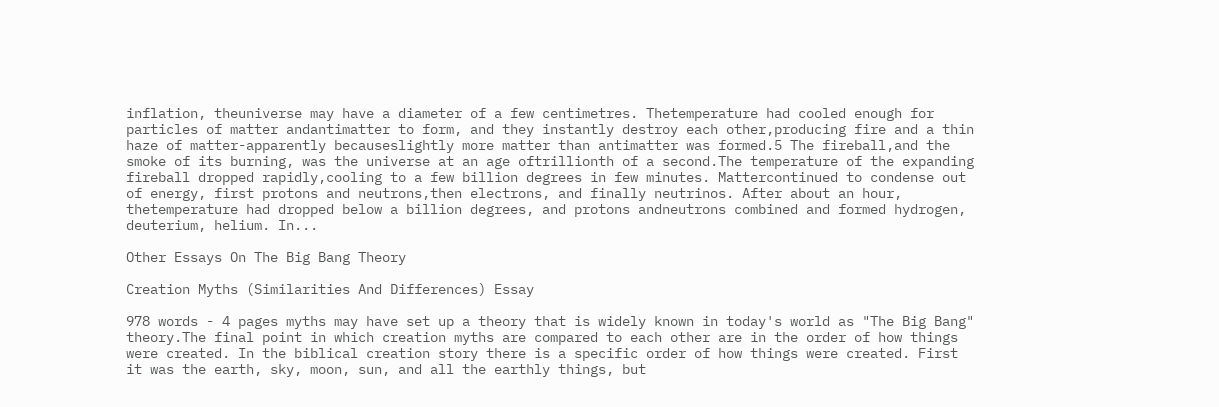inflation, theuniverse may have a diameter of a few centimetres. Thetemperature had cooled enough for particles of matter andantimatter to form, and they instantly destroy each other,producing fire and a thin haze of matter-apparently becauseslightly more matter than antimatter was formed.5 The fireball,and the smoke of its burning, was the universe at an age oftrillionth of a second.The temperature of the expanding fireball dropped rapidly,cooling to a few billion degrees in few minutes. Mattercontinued to condense out of energy, first protons and neutrons,then electrons, and finally neutrinos. After about an hour, thetemperature had dropped below a billion degrees, and protons andneutrons combined and formed hydrogen, deuterium, helium. In...

Other Essays On The Big Bang Theory

Creation Myths (Similarities And Differences) Essay

978 words - 4 pages myths may have set up a theory that is widely known in today's world as "The Big Bang" theory.The final point in which creation myths are compared to each other are in the order of how things were created. In the biblical creation story there is a specific order of how things were created. First it was the earth, sky, moon, sun, and all the earthly things, but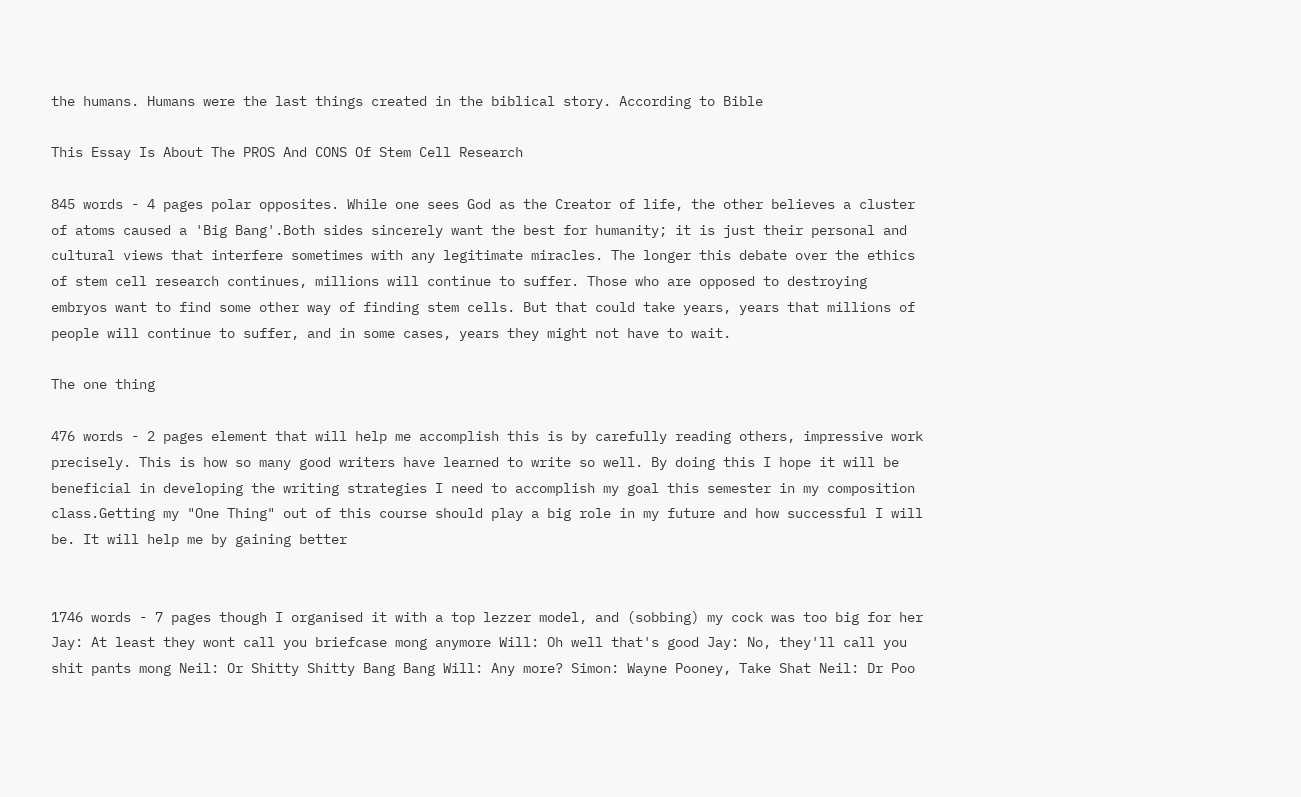the humans. Humans were the last things created in the biblical story. According to Bible

This Essay Is About The PROS And CONS Of Stem Cell Research

845 words - 4 pages polar opposites. While one sees God as the Creator of life, the other believes a cluster of atoms caused a 'Big Bang'.Both sides sincerely want the best for humanity; it is just their personal and cultural views that interfere sometimes with any legitimate miracles. The longer this debate over the ethics of stem cell research continues, millions will continue to suffer. Those who are opposed to destroying embryos want to find some other way of finding stem cells. But that could take years, years that millions of people will continue to suffer, and in some cases, years they might not have to wait.

The one thing

476 words - 2 pages element that will help me accomplish this is by carefully reading others, impressive work precisely. This is how so many good writers have learned to write so well. By doing this I hope it will be beneficial in developing the writing strategies I need to accomplish my goal this semester in my composition class.Getting my "One Thing" out of this course should play a big role in my future and how successful I will be. It will help me by gaining better


1746 words - 7 pages though I organised it with a top lezzer model, and (sobbing) my cock was too big for her Jay: At least they wont call you briefcase mong anymore Will: Oh well that's good Jay: No, they'll call you shit pants mong Neil: Or Shitty Shitty Bang Bang Will: Any more? Simon: Wayne Pooney, Take Shat Neil: Dr Poo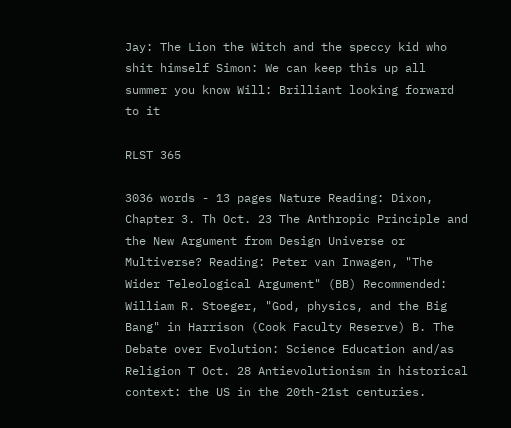Jay: The Lion the Witch and the speccy kid who shit himself Simon: We can keep this up all summer you know Will: Brilliant looking forward to it

RLST 365

3036 words - 13 pages Nature Reading: Dixon, Chapter 3. Th Oct. 23 The Anthropic Principle and the New Argument from Design Universe or Multiverse? Reading: Peter van Inwagen, "The Wider Teleological Argument" (BB) Recommended: William R. Stoeger, "God, physics, and the Big Bang" in Harrison (Cook Faculty Reserve) B. The Debate over Evolution: Science Education and/as Religion T Oct. 28 Antievolutionism in historical context: the US in the 20th-21st centuries.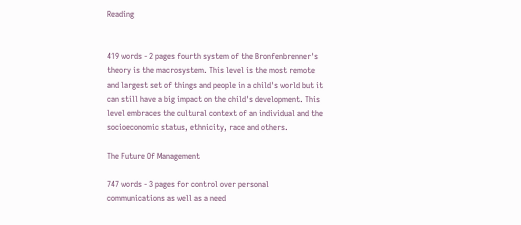Reading


419 words - 2 pages fourth system of the Bronfenbrenner's theory is the macrosystem. This level is the most remote and largest set of things and people in a child's world but it can still have a big impact on the child's development. This level embraces the cultural context of an individual and the socioeconomic status, ethnicity, race and others.

The Future Of Management

747 words - 3 pages for control over personal communications as well as a need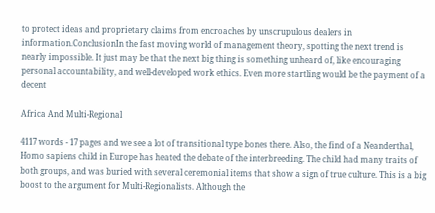to protect ideas and proprietary claims from encroaches by unscrupulous dealers in information.ConclusionIn the fast moving world of management theory, spotting the next trend is nearly impossible. It just may be that the next big thing is something unheard of, like encouraging personal accountability, and well-developed work ethics. Even more startling would be the payment of a decent

Africa And Multi-Regional

4117 words - 17 pages and we see a lot of transitional type bones there. Also, the find of a Neanderthal, Homo sapiens child in Europe has heated the debate of the interbreeding. The child had many traits of both groups, and was buried with several ceremonial items that show a sign of true culture. This is a big boost to the argument for Multi-Regionalists. Although the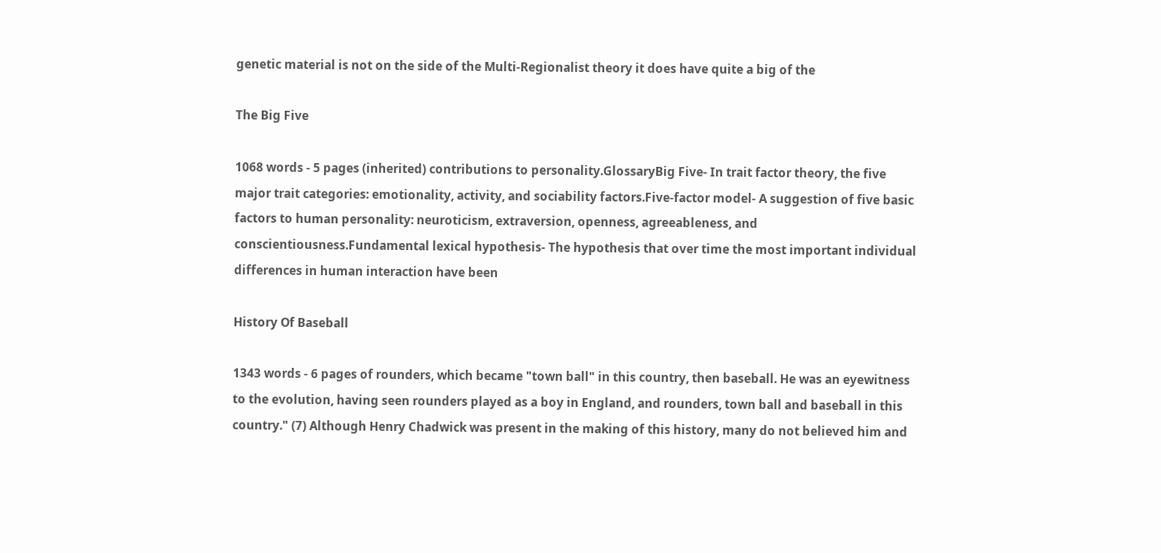genetic material is not on the side of the Multi-Regionalist theory it does have quite a big of the

The Big Five

1068 words - 5 pages (inherited) contributions to personality.GlossaryBig Five- In trait factor theory, the five major trait categories: emotionality, activity, and sociability factors.Five-factor model- A suggestion of five basic factors to human personality: neuroticism, extraversion, openness, agreeableness, and conscientiousness.Fundamental lexical hypothesis- The hypothesis that over time the most important individual differences in human interaction have been

History Of Baseball

1343 words - 6 pages of rounders, which became "town ball" in this country, then baseball. He was an eyewitness to the evolution, having seen rounders played as a boy in England, and rounders, town ball and baseball in this country." (7) Although Henry Chadwick was present in the making of this history, many do not believed him and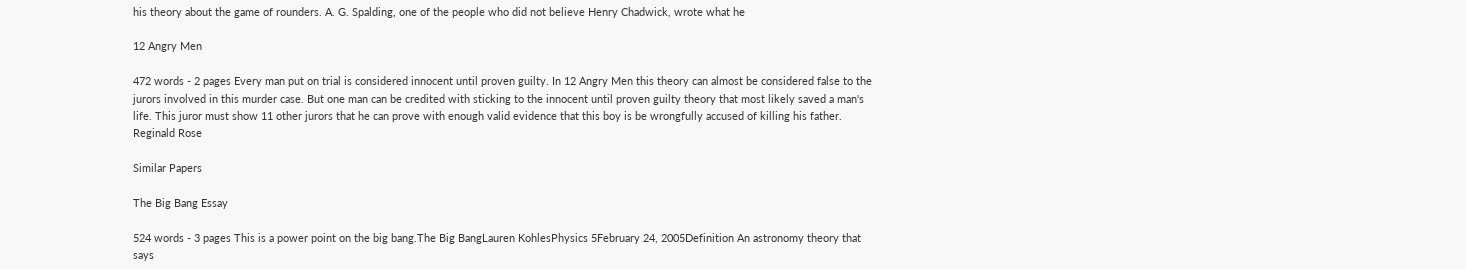his theory about the game of rounders. A. G. Spalding, one of the people who did not believe Henry Chadwick, wrote what he

12 Angry Men

472 words - 2 pages Every man put on trial is considered innocent until proven guilty. In 12 Angry Men this theory can almost be considered false to the jurors involved in this murder case. But one man can be credited with sticking to the innocent until proven guilty theory that most likely saved a man's life. This juror must show 11 other jurors that he can prove with enough valid evidence that this boy is be wrongfully accused of killing his father. Reginald Rose

Similar Papers

The Big Bang Essay

524 words - 3 pages This is a power point on the big bang.The Big BangLauren KohlesPhysics 5February 24, 2005Definition An astronomy theory that says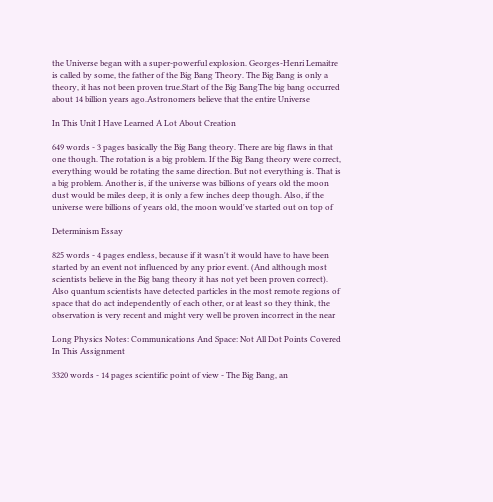the Universe began with a super-powerful explosion. Georges-Henri Lemaitre is called by some, the father of the Big Bang Theory. The Big Bang is only a theory, it has not been proven true.Start of the Big BangThe big bang occurred about 14 billion years ago.Astronomers believe that the entire Universe

In This Unit I Have Learned A Lot About Creation

649 words - 3 pages basically the Big Bang theory. There are big flaws in that one though. The rotation is a big problem. If the Big Bang theory were correct, everything would be rotating the same direction. But not everything is. That is a big problem. Another is, if the universe was billions of years old the moon dust would be miles deep, it is only a few inches deep though. Also, if the universe were billions of years old, the moon would've started out on top of

Determinism Essay

825 words - 4 pages endless, because if it wasn't it would have to have been started by an event not influenced by any prior event. (And although most scientists believe in the Big bang theory it has not yet been proven correct). Also quantum scientists have detected particles in the most remote regions of space that do act independently of each other, or at least so they think, the observation is very recent and might very well be proven incorrect in the near

Long Physics Notes: Communications And Space: Not All Dot Points Covered In This Assignment

3320 words - 14 pages scientific point of view - The Big Bang, an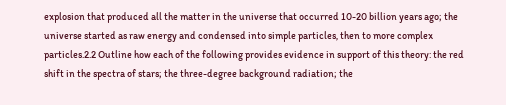explosion that produced all the matter in the universe that occurred 10-20 billion years ago; the universe started as raw energy and condensed into simple particles, then to more complex particles.2.2 Outline how each of the following provides evidence in support of this theory: the red shift in the spectra of stars; the three-degree background radiation; the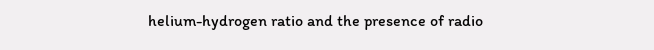helium-hydrogen ratio and the presence of radio